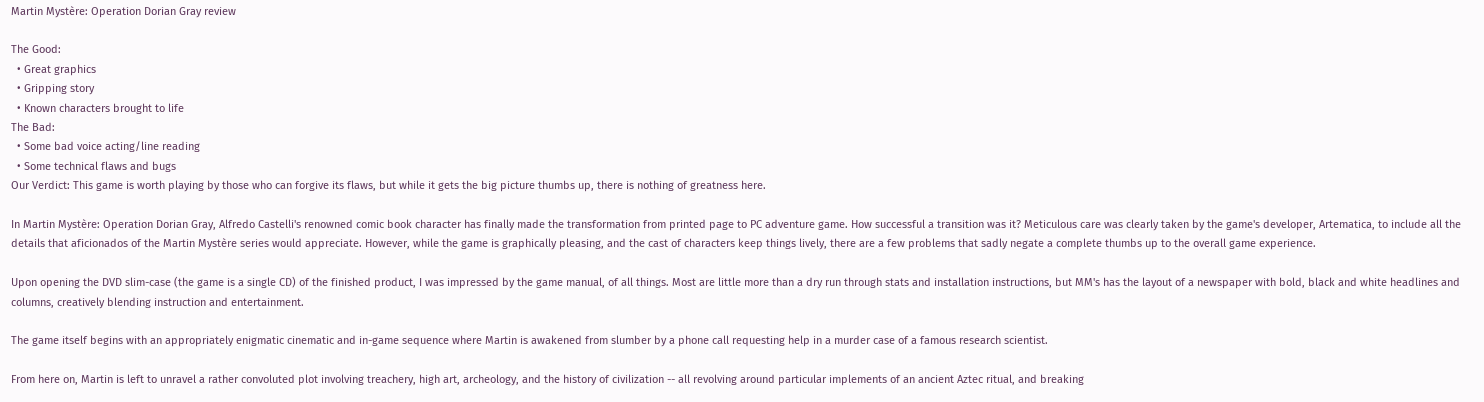Martin Mystère: Operation Dorian Gray review

The Good:
  • Great graphics
  • Gripping story
  • Known characters brought to life
The Bad:
  • Some bad voice acting/line reading
  • Some technical flaws and bugs
Our Verdict: This game is worth playing by those who can forgive its flaws, but while it gets the big picture thumbs up, there is nothing of greatness here.

In Martin Mystère: Operation Dorian Gray, Alfredo Castelli's renowned comic book character has finally made the transformation from printed page to PC adventure game. How successful a transition was it? Meticulous care was clearly taken by the game's developer, Artematica, to include all the details that aficionados of the Martin Mystère series would appreciate. However, while the game is graphically pleasing, and the cast of characters keep things lively, there are a few problems that sadly negate a complete thumbs up to the overall game experience.

Upon opening the DVD slim-case (the game is a single CD) of the finished product, I was impressed by the game manual, of all things. Most are little more than a dry run through stats and installation instructions, but MM's has the layout of a newspaper with bold, black and white headlines and columns, creatively blending instruction and entertainment.

The game itself begins with an appropriately enigmatic cinematic and in-game sequence where Martin is awakened from slumber by a phone call requesting help in a murder case of a famous research scientist.

From here on, Martin is left to unravel a rather convoluted plot involving treachery, high art, archeology, and the history of civilization -- all revolving around particular implements of an ancient Aztec ritual, and breaking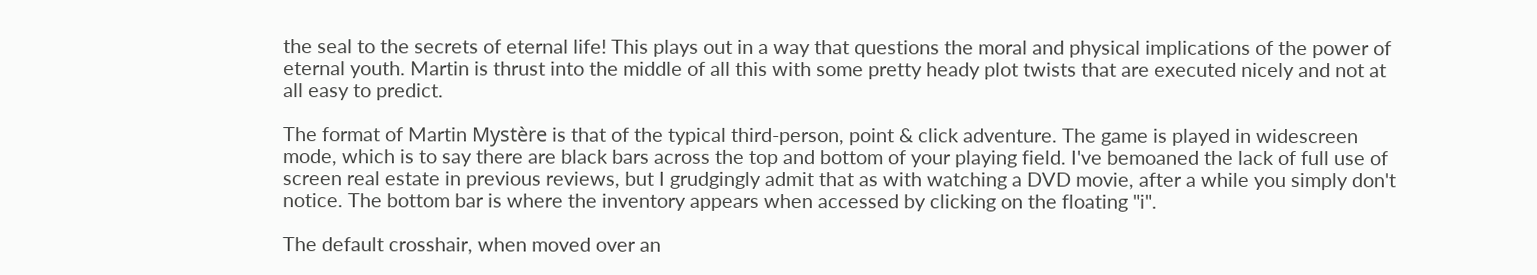the seal to the secrets of eternal life! This plays out in a way that questions the moral and physical implications of the power of eternal youth. Martin is thrust into the middle of all this with some pretty heady plot twists that are executed nicely and not at all easy to predict.

The format of Martin Mystère is that of the typical third-person, point & click adventure. The game is played in widescreen mode, which is to say there are black bars across the top and bottom of your playing field. I've bemoaned the lack of full use of screen real estate in previous reviews, but I grudgingly admit that as with watching a DVD movie, after a while you simply don't notice. The bottom bar is where the inventory appears when accessed by clicking on the floating "i".

The default crosshair, when moved over an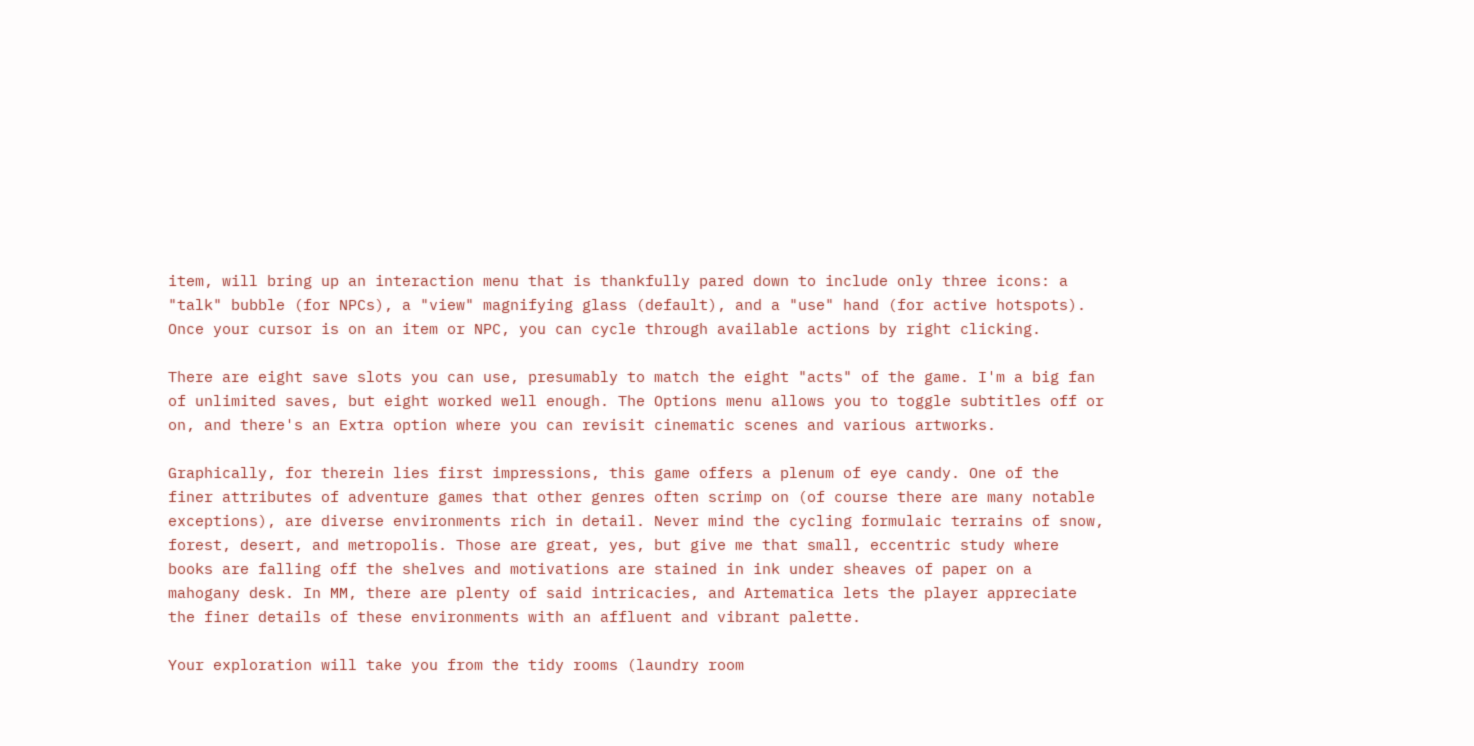item, will bring up an interaction menu that is thankfully pared down to include only three icons: a "talk" bubble (for NPCs), a "view" magnifying glass (default), and a "use" hand (for active hotspots). Once your cursor is on an item or NPC, you can cycle through available actions by right clicking.

There are eight save slots you can use, presumably to match the eight "acts" of the game. I'm a big fan of unlimited saves, but eight worked well enough. The Options menu allows you to toggle subtitles off or on, and there's an Extra option where you can revisit cinematic scenes and various artworks.

Graphically, for therein lies first impressions, this game offers a plenum of eye candy. One of the finer attributes of adventure games that other genres often scrimp on (of course there are many notable exceptions), are diverse environments rich in detail. Never mind the cycling formulaic terrains of snow, forest, desert, and metropolis. Those are great, yes, but give me that small, eccentric study where books are falling off the shelves and motivations are stained in ink under sheaves of paper on a mahogany desk. In MM, there are plenty of said intricacies, and Artematica lets the player appreciate the finer details of these environments with an affluent and vibrant palette.

Your exploration will take you from the tidy rooms (laundry room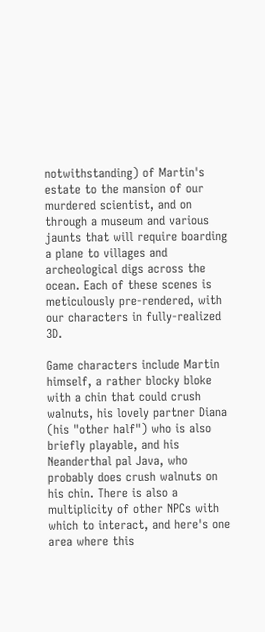notwithstanding) of Martin's estate to the mansion of our murdered scientist, and on through a museum and various jaunts that will require boarding a plane to villages and archeological digs across the ocean. Each of these scenes is meticulously pre-rendered, with our characters in fully-realized 3D.

Game characters include Martin himself, a rather blocky bloke with a chin that could crush walnuts, his lovely partner Diana (his "other half") who is also briefly playable, and his Neanderthal pal Java, who probably does crush walnuts on his chin. There is also a multiplicity of other NPCs with which to interact, and here's one area where this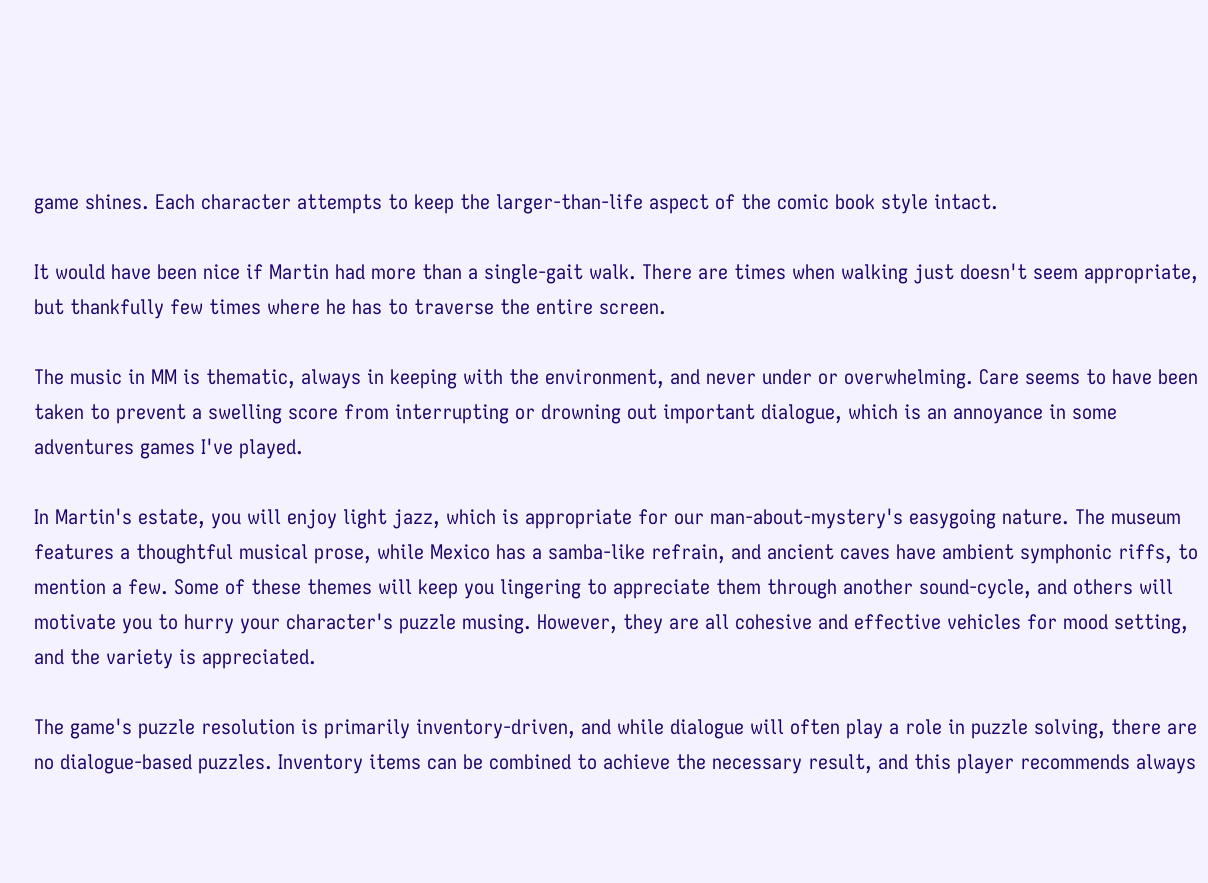game shines. Each character attempts to keep the larger-than-life aspect of the comic book style intact.

It would have been nice if Martin had more than a single-gait walk. There are times when walking just doesn't seem appropriate, but thankfully few times where he has to traverse the entire screen.

The music in MM is thematic, always in keeping with the environment, and never under or overwhelming. Care seems to have been taken to prevent a swelling score from interrupting or drowning out important dialogue, which is an annoyance in some adventures games I've played.

In Martin's estate, you will enjoy light jazz, which is appropriate for our man-about-mystery's easygoing nature. The museum features a thoughtful musical prose, while Mexico has a samba-like refrain, and ancient caves have ambient symphonic riffs, to mention a few. Some of these themes will keep you lingering to appreciate them through another sound-cycle, and others will motivate you to hurry your character's puzzle musing. However, they are all cohesive and effective vehicles for mood setting, and the variety is appreciated.

The game's puzzle resolution is primarily inventory-driven, and while dialogue will often play a role in puzzle solving, there are no dialogue-based puzzles. Inventory items can be combined to achieve the necessary result, and this player recommends always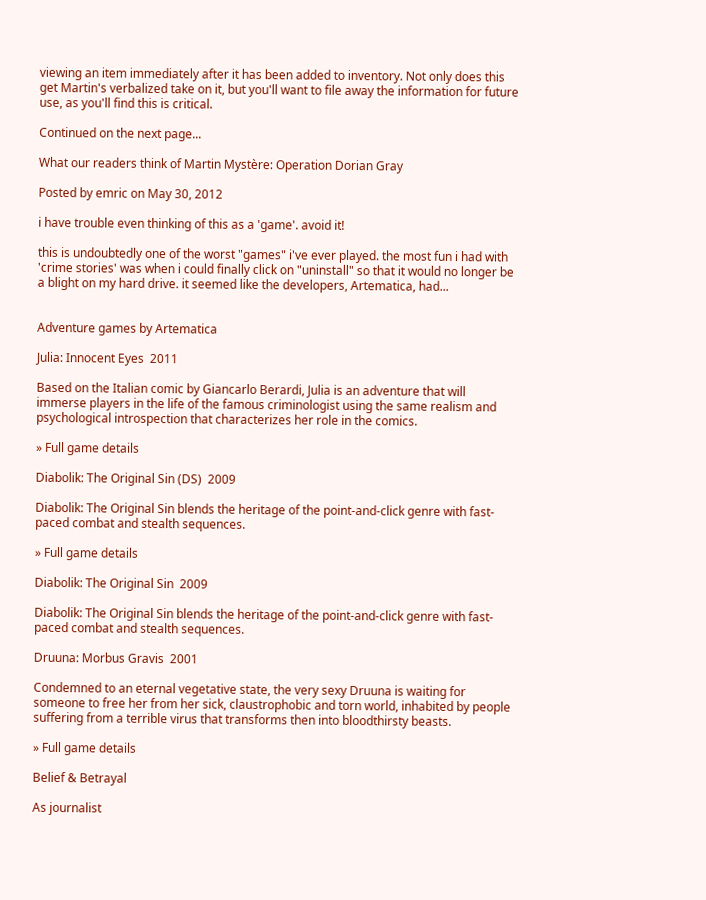viewing an item immediately after it has been added to inventory. Not only does this get Martin's verbalized take on it, but you'll want to file away the information for future use, as you'll find this is critical.

Continued on the next page...

What our readers think of Martin Mystère: Operation Dorian Gray

Posted by emric on May 30, 2012

i have trouble even thinking of this as a 'game'. avoid it!

this is undoubtedly one of the worst "games" i've ever played. the most fun i had with 'crime stories' was when i could finally click on "uninstall" so that it would no longer be a blight on my hard drive. it seemed like the developers, Artematica, had...


Adventure games by Artematica

Julia: Innocent Eyes  2011

Based on the Italian comic by Giancarlo Berardi, Julia is an adventure that will immerse players in the life of the famous criminologist using the same realism and psychological introspection that characterizes her role in the comics.

» Full game details

Diabolik: The Original Sin (DS)  2009

Diabolik: The Original Sin blends the heritage of the point-and-click genre with fast-paced combat and stealth sequences.

» Full game details

Diabolik: The Original Sin  2009

Diabolik: The Original Sin blends the heritage of the point-and-click genre with fast-paced combat and stealth sequences.

Druuna: Morbus Gravis  2001

Condemned to an eternal vegetative state, the very sexy Druuna is waiting for someone to free her from her sick, claustrophobic and torn world, inhabited by people suffering from a terrible virus that transforms then into bloodthirsty beasts.

» Full game details

Belief & Betrayal

As journalist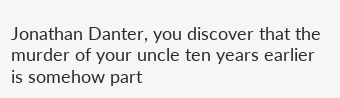Jonathan Danter, you discover that the murder of your uncle ten years earlier is somehow part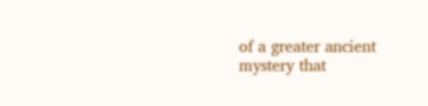of a greater ancient mystery that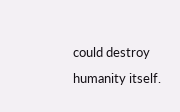could destroy humanity itself.